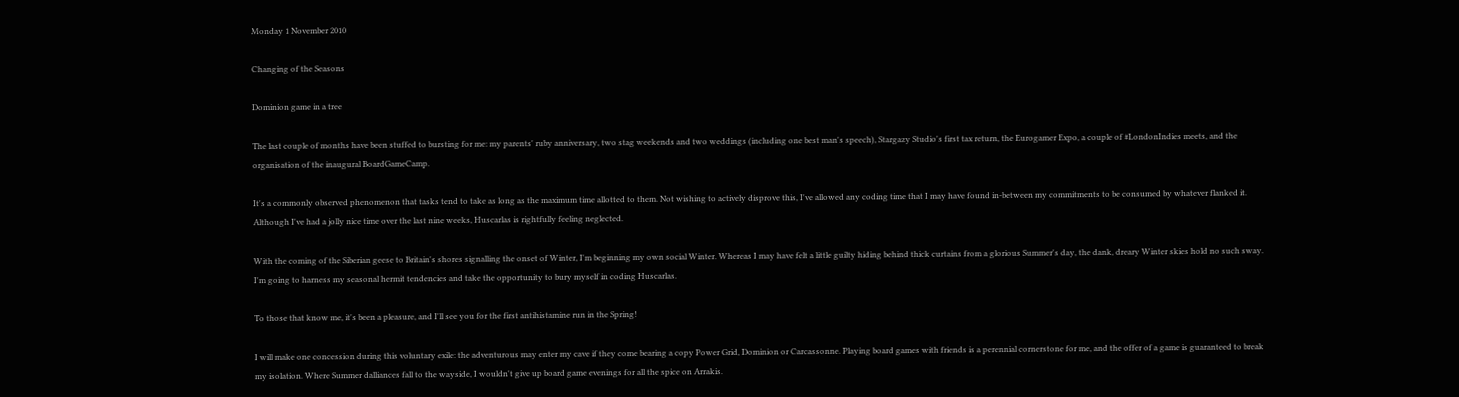Monday 1 November 2010

Changing of the Seasons

Dominion game in a tree

The last couple of months have been stuffed to bursting for me: my parents' ruby anniversary, two stag weekends and two weddings (including one best man's speech), Stargazy Studio's first tax return, the Eurogamer Expo, a couple of #LondonIndies meets, and the organisation of the inaugural BoardGameCamp.

It's a commonly observed phenomenon that tasks tend to take as long as the maximum time allotted to them. Not wishing to actively disprove this, I've allowed any coding time that I may have found in-between my commitments to be consumed by whatever flanked it. Although I've had a jolly nice time over the last nine weeks, Huscarlas is rightfully feeling neglected.

With the coming of the Siberian geese to Britain's shores signalling the onset of Winter, I'm beginning my own social Winter. Whereas I may have felt a little guilty hiding behind thick curtains from a glorious Summer's day, the dank, dreary Winter skies hold no such sway. I'm going to harness my seasonal hermit tendencies and take the opportunity to bury myself in coding Huscarlas.

To those that know me, it's been a pleasure, and I'll see you for the first antihistamine run in the Spring!

I will make one concession during this voluntary exile: the adventurous may enter my cave if they come bearing a copy Power Grid, Dominion or Carcassonne. Playing board games with friends is a perennial cornerstone for me, and the offer of a game is guaranteed to break my isolation. Where Summer dalliances fall to the wayside, I wouldn't give up board game evenings for all the spice on Arrakis.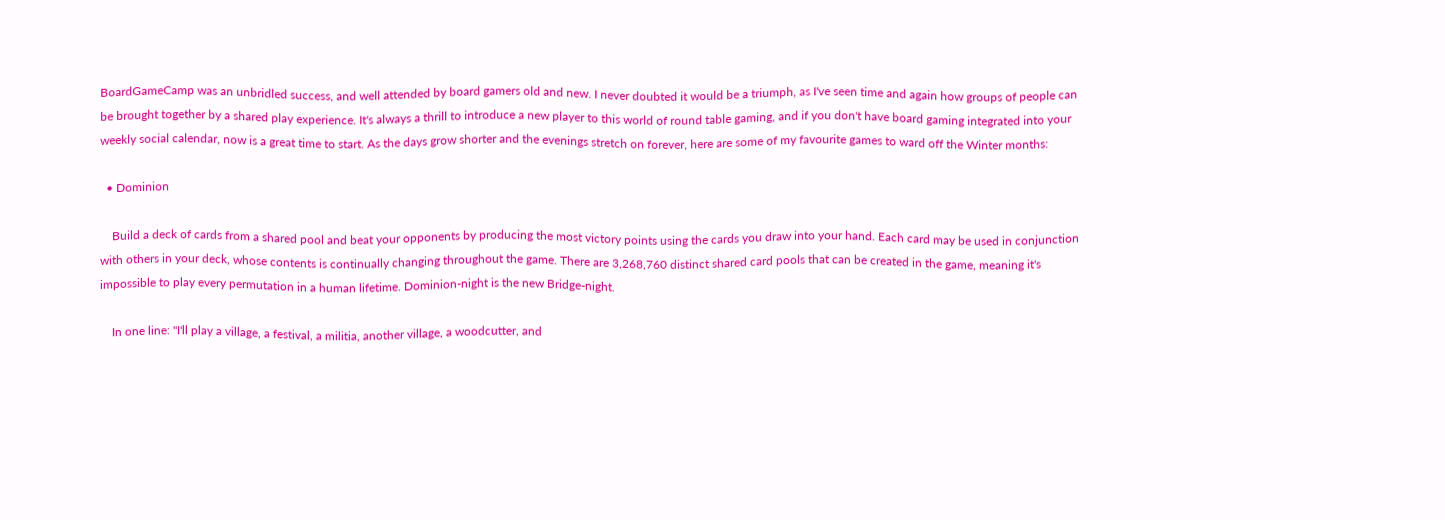BoardGameCamp was an unbridled success, and well attended by board gamers old and new. I never doubted it would be a triumph, as I've seen time and again how groups of people can be brought together by a shared play experience. It's always a thrill to introduce a new player to this world of round table gaming, and if you don't have board gaming integrated into your weekly social calendar, now is a great time to start. As the days grow shorter and the evenings stretch on forever, here are some of my favourite games to ward off the Winter months:

  • Dominion

    Build a deck of cards from a shared pool and beat your opponents by producing the most victory points using the cards you draw into your hand. Each card may be used in conjunction with others in your deck, whose contents is continually changing throughout the game. There are 3,268,760 distinct shared card pools that can be created in the game, meaning it's impossible to play every permutation in a human lifetime. Dominion-night is the new Bridge-night.

    In one line: "I'll play a village, a festival, a militia, another village, a woodcutter, and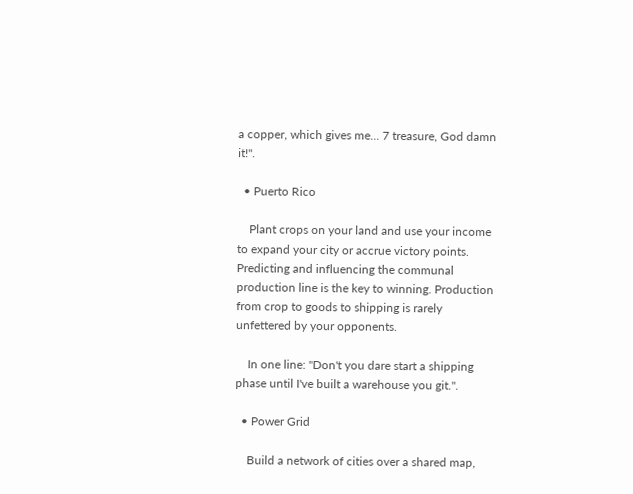a copper, which gives me... 7 treasure, God damn it!".

  • Puerto Rico

    Plant crops on your land and use your income to expand your city or accrue victory points. Predicting and influencing the communal production line is the key to winning. Production from crop to goods to shipping is rarely unfettered by your opponents.

    In one line: "Don't you dare start a shipping phase until I've built a warehouse you git.".

  • Power Grid

    Build a network of cities over a shared map,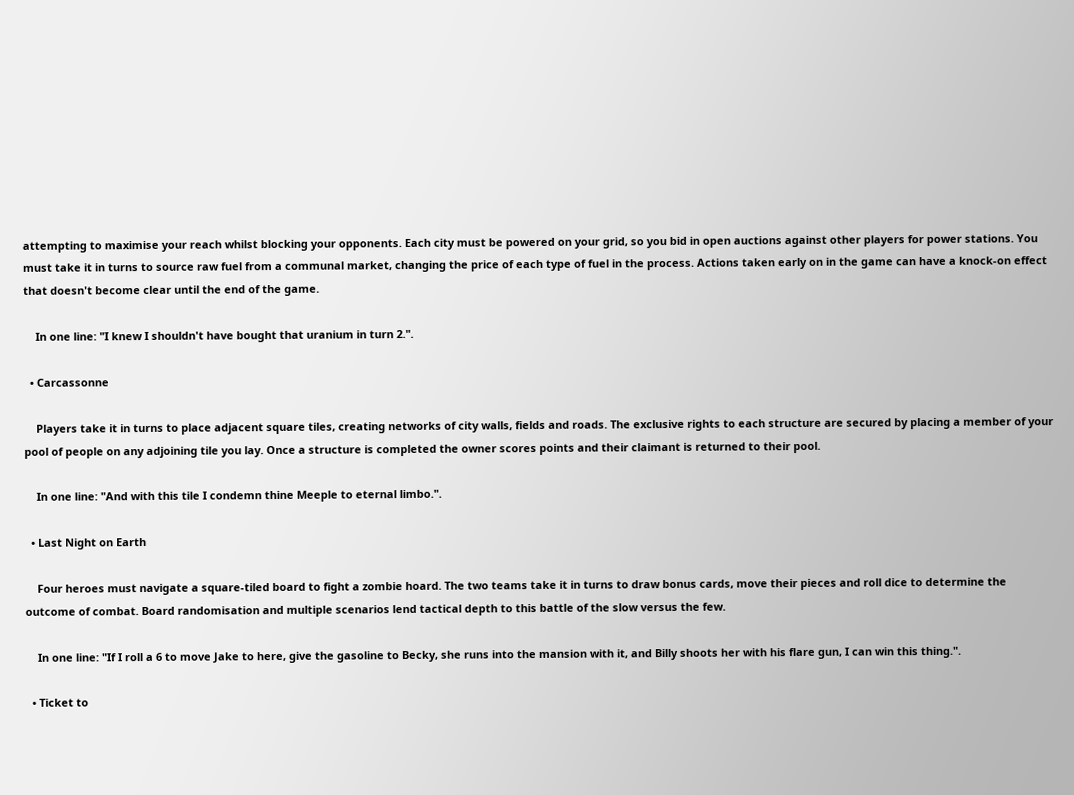attempting to maximise your reach whilst blocking your opponents. Each city must be powered on your grid, so you bid in open auctions against other players for power stations. You must take it in turns to source raw fuel from a communal market, changing the price of each type of fuel in the process. Actions taken early on in the game can have a knock-on effect that doesn't become clear until the end of the game.

    In one line: "I knew I shouldn't have bought that uranium in turn 2.".

  • Carcassonne

    Players take it in turns to place adjacent square tiles, creating networks of city walls, fields and roads. The exclusive rights to each structure are secured by placing a member of your pool of people on any adjoining tile you lay. Once a structure is completed the owner scores points and their claimant is returned to their pool.

    In one line: "And with this tile I condemn thine Meeple to eternal limbo.".

  • Last Night on Earth

    Four heroes must navigate a square-tiled board to fight a zombie hoard. The two teams take it in turns to draw bonus cards, move their pieces and roll dice to determine the outcome of combat. Board randomisation and multiple scenarios lend tactical depth to this battle of the slow versus the few.

    In one line: "If I roll a 6 to move Jake to here, give the gasoline to Becky, she runs into the mansion with it, and Billy shoots her with his flare gun, I can win this thing.".

  • Ticket to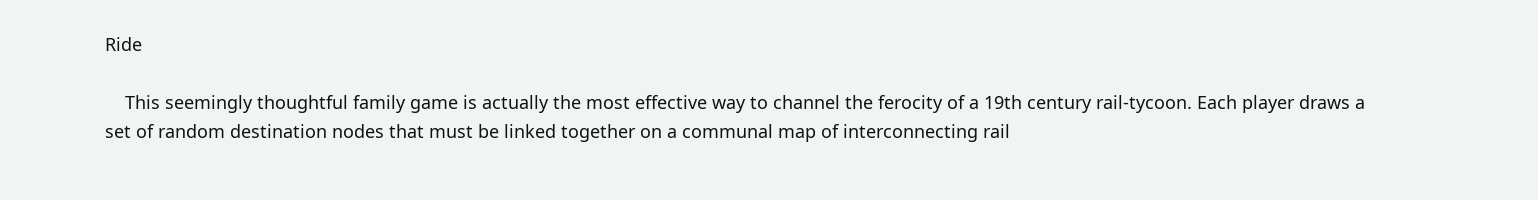Ride

    This seemingly thoughtful family game is actually the most effective way to channel the ferocity of a 19th century rail-tycoon. Each player draws a set of random destination nodes that must be linked together on a communal map of interconnecting rail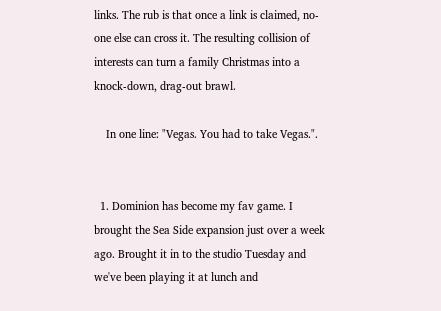links. The rub is that once a link is claimed, no-one else can cross it. The resulting collision of interests can turn a family Christmas into a knock-down, drag-out brawl.

    In one line: "Vegas. You had to take Vegas.".


  1. Dominion has become my fav game. I brought the Sea Side expansion just over a week ago. Brought it in to the studio Tuesday and we've been playing it at lunch and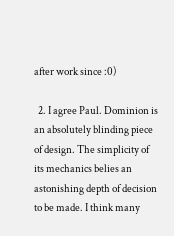after work since :0)

  2. I agree Paul. Dominion is an absolutely blinding piece of design. The simplicity of its mechanics belies an astonishing depth of decision to be made. I think many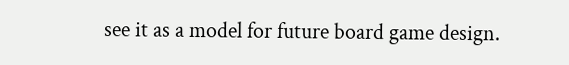see it as a model for future board game design.